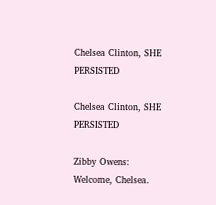Chelsea Clinton, SHE PERSISTED

Chelsea Clinton, SHE PERSISTED

Zibby Owens: Welcome, Chelsea.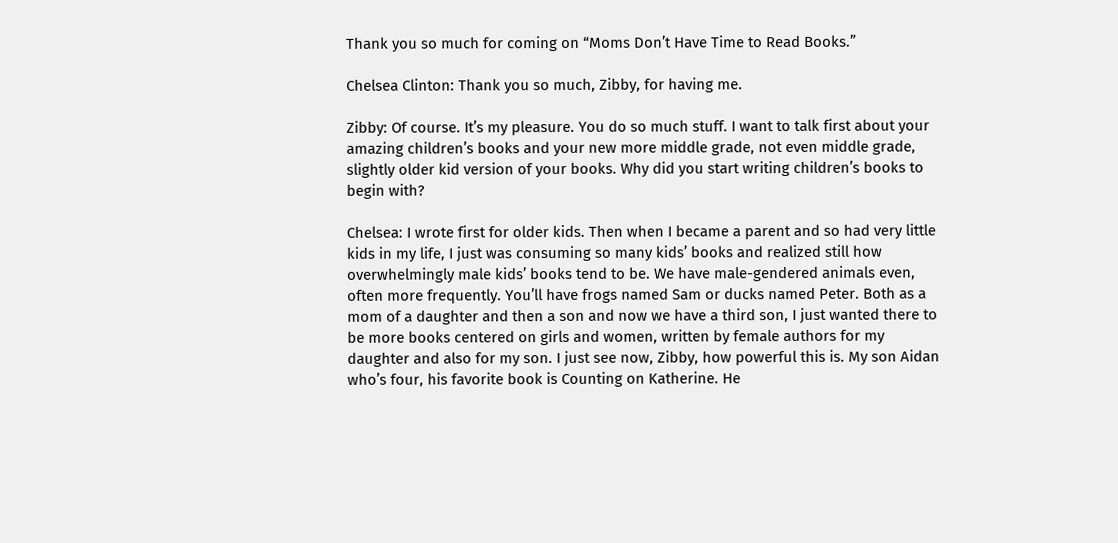Thank you so much for coming on “Moms Don’t Have Time to Read Books.”

Chelsea Clinton: Thank you so much, Zibby, for having me.

Zibby: Of course. It’s my pleasure. You do so much stuff. I want to talk first about your amazing children’s books and your new more middle grade, not even middle grade, slightly older kid version of your books. Why did you start writing children’s books to begin with?

Chelsea: I wrote first for older kids. Then when I became a parent and so had very little kids in my life, I just was consuming so many kids’ books and realized still how overwhelmingly male kids’ books tend to be. We have male-gendered animals even, often more frequently. You’ll have frogs named Sam or ducks named Peter. Both as a mom of a daughter and then a son and now we have a third son, I just wanted there to be more books centered on girls and women, written by female authors for my daughter and also for my son. I just see now, Zibby, how powerful this is. My son Aidan who’s four, his favorite book is Counting on Katherine. He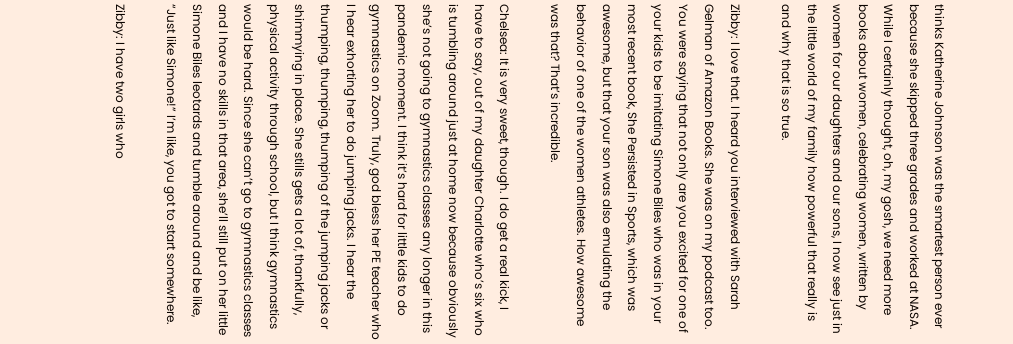thinks Katherine Johnson was the smartest person ever because she skipped three grades and worked at NASA. While I certainly thought, oh, my gosh, we need more books about women, celebrating women, written by women for our daughters and our sons, I now see just in the little world of my family how powerful that really is and why that is so true.

Zibby: I love that. I heard you interviewed with Sarah Gelman of Amazon Books. She was on my podcast too. You were saying that not only are you excited for one of your kids to be imitating Simone Biles who was in your most recent book, She Persisted in Sports, which was awesome, but that your son was also emulating the behavior of one of the women athletes. How awesome was that? That’s incredible.

Chelsea: It is very sweet, though. I do get a real kick, I have to say, out of my daughter Charlotte who’s six who is tumbling around just at home now because obviously she’s not going to gymnastics classes any longer in this pandemic moment. I think it’s hard for little kids to do gymnastics on Zoom. Truly, god bless her PE teacher who I hear exhorting her to do jumping jacks. I hear the thumping, thumping, thumping of the jumping jacks or shimmying in place. She stills gets a lot of, thankfully, physical activity through school, but I think gymnastics would be hard. Since she can’t go to gymnastics classes and I have no skills in that area, she’ll still put on her little Simone Biles leotards and tumble around and be like, “Just like Simone!” I’m like, you got to start somewhere.

Zibby: I have two girls who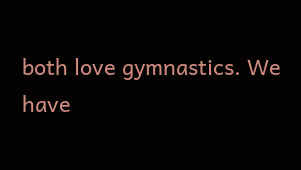both love gymnastics. We have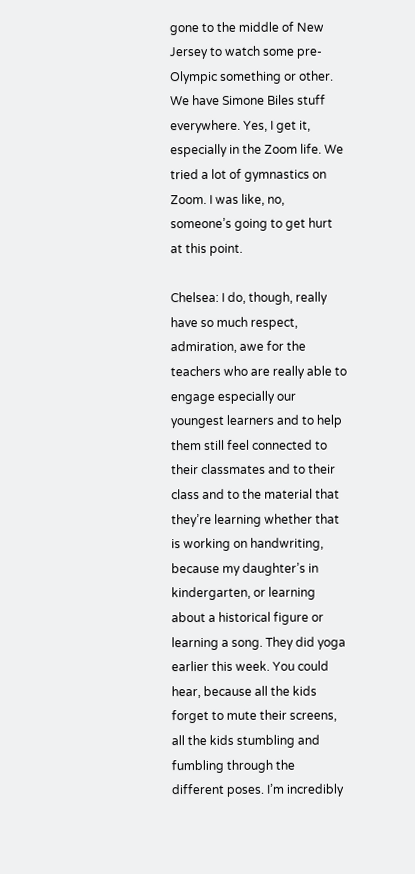gone to the middle of New Jersey to watch some pre-Olympic something or other. We have Simone Biles stuff everywhere. Yes, I get it, especially in the Zoom life. We tried a lot of gymnastics on Zoom. I was like, no, someone’s going to get hurt at this point.

Chelsea: I do, though, really have so much respect, admiration, awe for the teachers who are really able to engage especially our youngest learners and to help them still feel connected to their classmates and to their class and to the material that they’re learning whether that is working on handwriting, because my daughter’s in kindergarten, or learning about a historical figure or learning a song. They did yoga earlier this week. You could hear, because all the kids forget to mute their screens, all the kids stumbling and fumbling through the different poses. I’m incredibly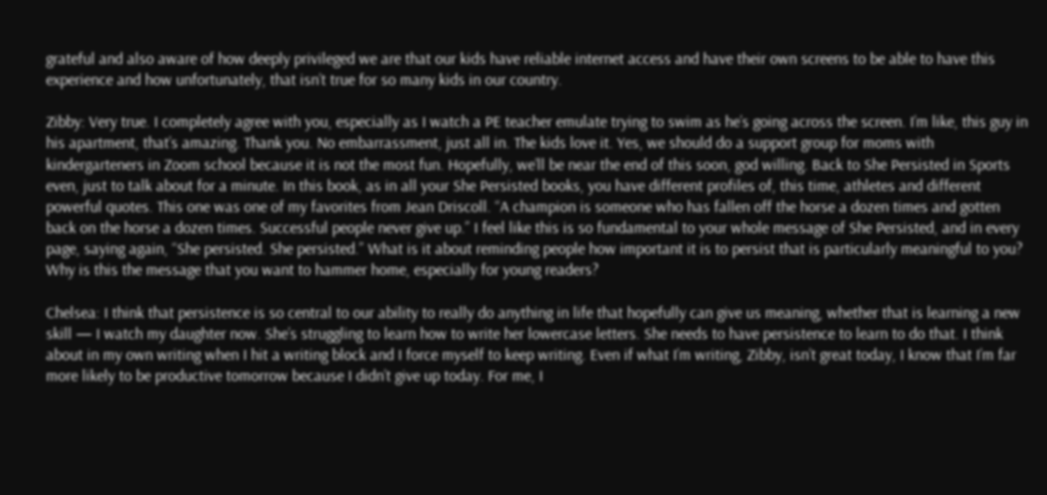grateful and also aware of how deeply privileged we are that our kids have reliable internet access and have their own screens to be able to have this experience and how unfortunately, that isn’t true for so many kids in our country.

Zibby: Very true. I completely agree with you, especially as I watch a PE teacher emulate trying to swim as he’s going across the screen. I’m like, this guy in his apartment, that’s amazing. Thank you. No embarrassment, just all in. The kids love it. Yes, we should do a support group for moms with kindergarteners in Zoom school because it is not the most fun. Hopefully, we’ll be near the end of this soon, god willing. Back to She Persisted in Sports even, just to talk about for a minute. In this book, as in all your She Persisted books, you have different profiles of, this time, athletes and different powerful quotes. This one was one of my favorites from Jean Driscoll. “A champion is someone who has fallen off the horse a dozen times and gotten back on the horse a dozen times. Successful people never give up.” I feel like this is so fundamental to your whole message of She Persisted, and in every page, saying again, “She persisted. She persisted.” What is it about reminding people how important it is to persist that is particularly meaningful to you? Why is this the message that you want to hammer home, especially for young readers?

Chelsea: I think that persistence is so central to our ability to really do anything in life that hopefully can give us meaning, whether that is learning a new skill — I watch my daughter now. She’s struggling to learn how to write her lowercase letters. She needs to have persistence to learn to do that. I think about in my own writing when I hit a writing block and I force myself to keep writing. Even if what I’m writing, Zibby, isn’t great today, I know that I’m far more likely to be productive tomorrow because I didn’t give up today. For me, I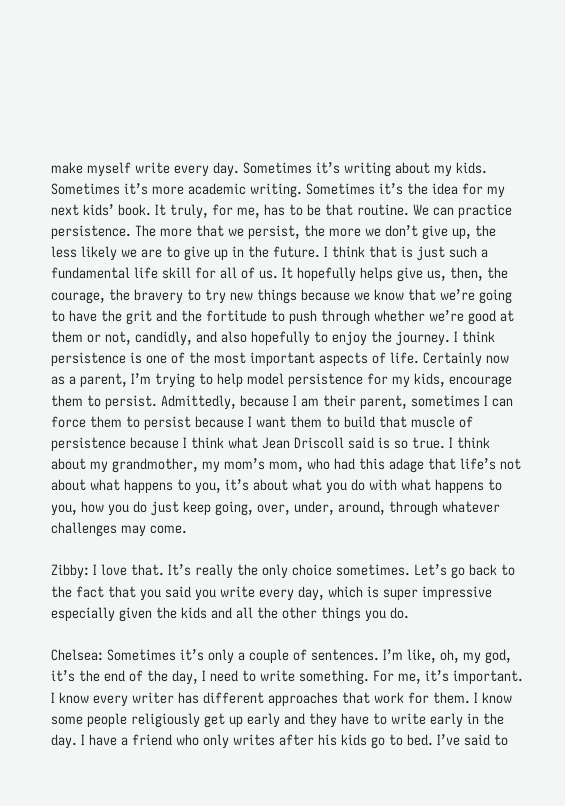make myself write every day. Sometimes it’s writing about my kids. Sometimes it’s more academic writing. Sometimes it’s the idea for my next kids’ book. It truly, for me, has to be that routine. We can practice persistence. The more that we persist, the more we don’t give up, the less likely we are to give up in the future. I think that is just such a fundamental life skill for all of us. It hopefully helps give us, then, the courage, the bravery to try new things because we know that we’re going to have the grit and the fortitude to push through whether we’re good at them or not, candidly, and also hopefully to enjoy the journey. I think persistence is one of the most important aspects of life. Certainly now as a parent, I’m trying to help model persistence for my kids, encourage them to persist. Admittedly, because I am their parent, sometimes I can force them to persist because I want them to build that muscle of persistence because I think what Jean Driscoll said is so true. I think about my grandmother, my mom’s mom, who had this adage that life’s not about what happens to you, it’s about what you do with what happens to you, how you do just keep going, over, under, around, through whatever challenges may come.

Zibby: I love that. It’s really the only choice sometimes. Let’s go back to the fact that you said you write every day, which is super impressive especially given the kids and all the other things you do.

Chelsea: Sometimes it’s only a couple of sentences. I’m like, oh, my god, it’s the end of the day, I need to write something. For me, it’s important. I know every writer has different approaches that work for them. I know some people religiously get up early and they have to write early in the day. I have a friend who only writes after his kids go to bed. I’ve said to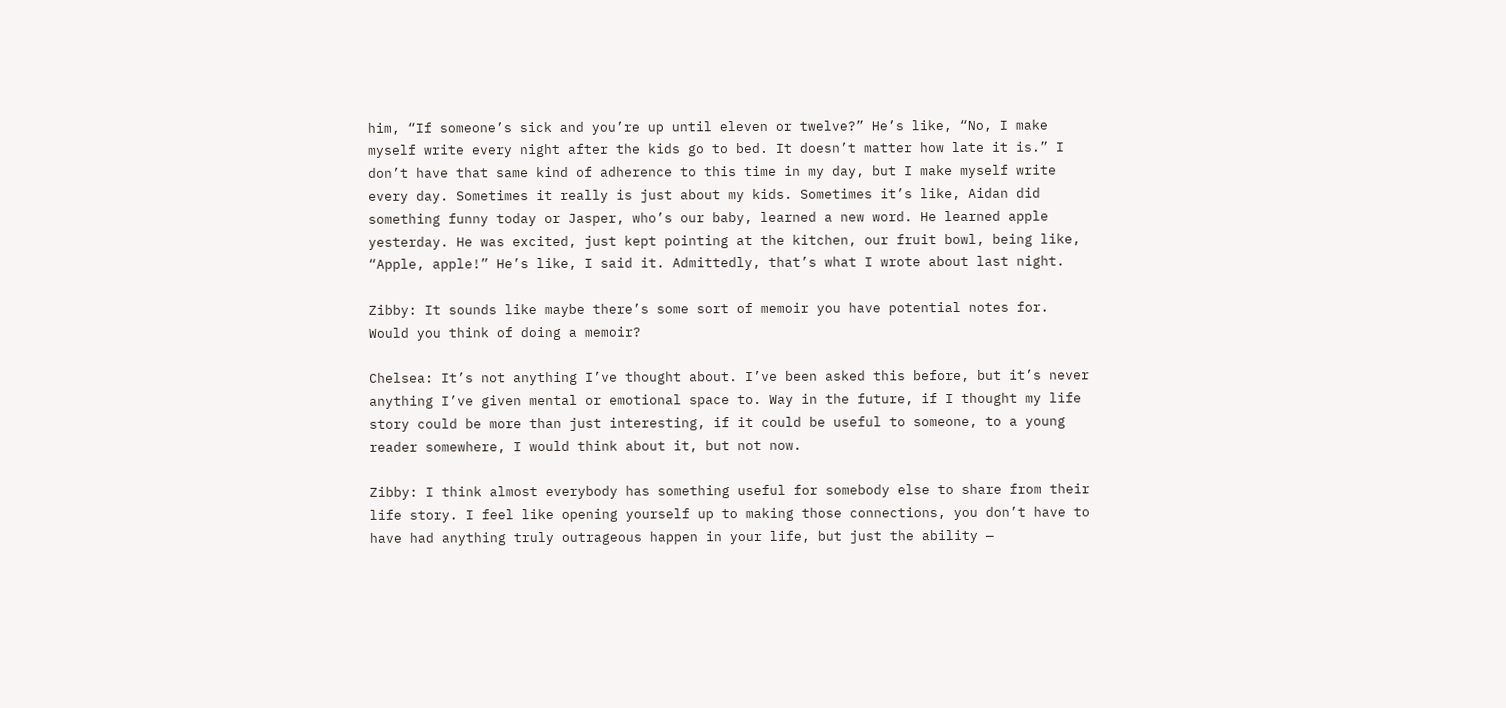him, “If someone’s sick and you’re up until eleven or twelve?” He’s like, “No, I make myself write every night after the kids go to bed. It doesn’t matter how late it is.” I don’t have that same kind of adherence to this time in my day, but I make myself write every day. Sometimes it really is just about my kids. Sometimes it’s like, Aidan did something funny today or Jasper, who’s our baby, learned a new word. He learned apple yesterday. He was excited, just kept pointing at the kitchen, our fruit bowl, being like, “Apple, apple!” He’s like, I said it. Admittedly, that’s what I wrote about last night.

Zibby: It sounds like maybe there’s some sort of memoir you have potential notes for. Would you think of doing a memoir?

Chelsea: It’s not anything I’ve thought about. I’ve been asked this before, but it’s never anything I’ve given mental or emotional space to. Way in the future, if I thought my life story could be more than just interesting, if it could be useful to someone, to a young reader somewhere, I would think about it, but not now.

Zibby: I think almost everybody has something useful for somebody else to share from their life story. I feel like opening yourself up to making those connections, you don’t have to have had anything truly outrageous happen in your life, but just the ability —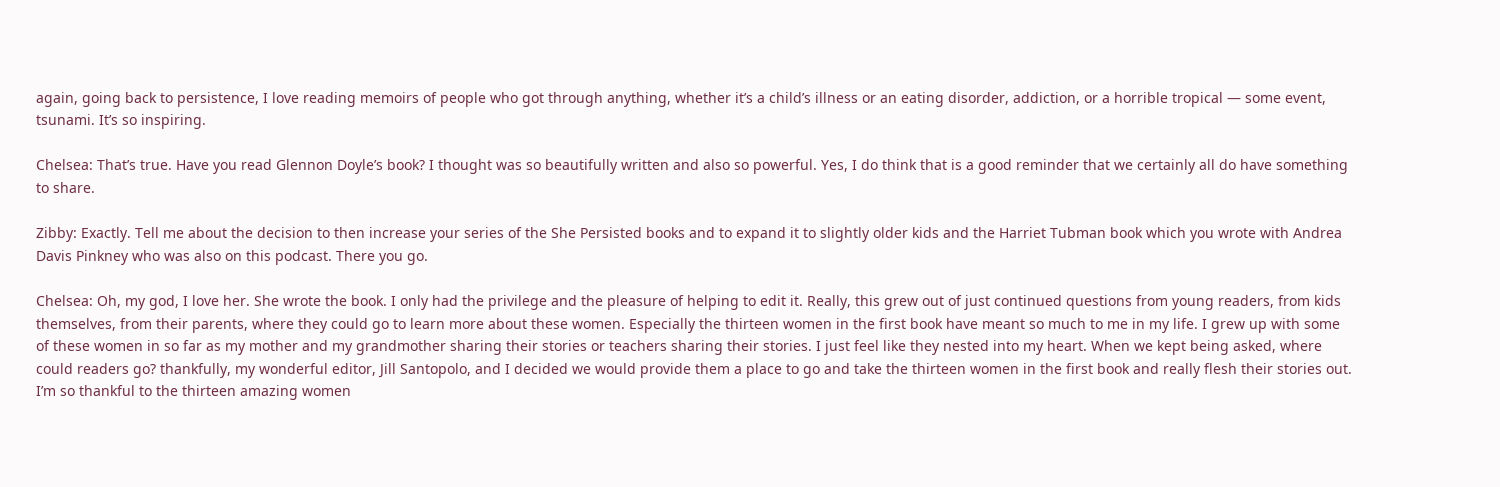again, going back to persistence, I love reading memoirs of people who got through anything, whether it’s a child’s illness or an eating disorder, addiction, or a horrible tropical — some event, tsunami. It’s so inspiring.

Chelsea: That’s true. Have you read Glennon Doyle’s book? I thought was so beautifully written and also so powerful. Yes, I do think that is a good reminder that we certainly all do have something to share.

Zibby: Exactly. Tell me about the decision to then increase your series of the She Persisted books and to expand it to slightly older kids and the Harriet Tubman book which you wrote with Andrea Davis Pinkney who was also on this podcast. There you go.

Chelsea: Oh, my god, I love her. She wrote the book. I only had the privilege and the pleasure of helping to edit it. Really, this grew out of just continued questions from young readers, from kids themselves, from their parents, where they could go to learn more about these women. Especially the thirteen women in the first book have meant so much to me in my life. I grew up with some of these women in so far as my mother and my grandmother sharing their stories or teachers sharing their stories. I just feel like they nested into my heart. When we kept being asked, where could readers go? thankfully, my wonderful editor, Jill Santopolo, and I decided we would provide them a place to go and take the thirteen women in the first book and really flesh their stories out. I’m so thankful to the thirteen amazing women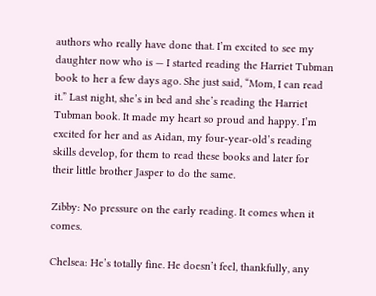authors who really have done that. I’m excited to see my daughter now who is — I started reading the Harriet Tubman book to her a few days ago. She just said, “Mom, I can read it.” Last night, she’s in bed and she’s reading the Harriet Tubman book. It made my heart so proud and happy. I’m excited for her and as Aidan, my four-year-old’s reading skills develop, for them to read these books and later for their little brother Jasper to do the same.

Zibby: No pressure on the early reading. It comes when it comes.

Chelsea: He’s totally fine. He doesn’t feel, thankfully, any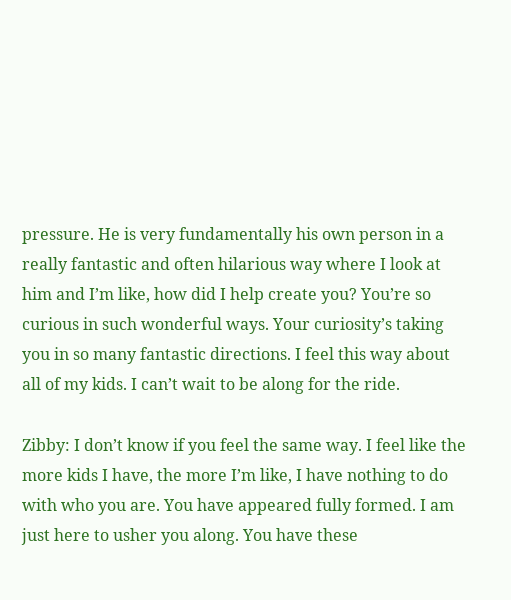pressure. He is very fundamentally his own person in a really fantastic and often hilarious way where I look at him and I’m like, how did I help create you? You’re so curious in such wonderful ways. Your curiosity’s taking you in so many fantastic directions. I feel this way about all of my kids. I can’t wait to be along for the ride.

Zibby: I don’t know if you feel the same way. I feel like the more kids I have, the more I’m like, I have nothing to do with who you are. You have appeared fully formed. I am just here to usher you along. You have these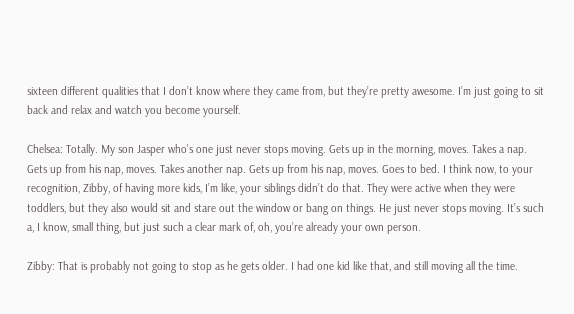sixteen different qualities that I don’t know where they came from, but they’re pretty awesome. I’m just going to sit back and relax and watch you become yourself.

Chelsea: Totally. My son Jasper who’s one just never stops moving. Gets up in the morning, moves. Takes a nap. Gets up from his nap, moves. Takes another nap. Gets up from his nap, moves. Goes to bed. I think now, to your recognition, Zibby, of having more kids, I’m like, your siblings didn’t do that. They were active when they were toddlers, but they also would sit and stare out the window or bang on things. He just never stops moving. It’s such a, I know, small thing, but just such a clear mark of, oh, you’re already your own person.

Zibby: That is probably not going to stop as he gets older. I had one kid like that, and still moving all the time.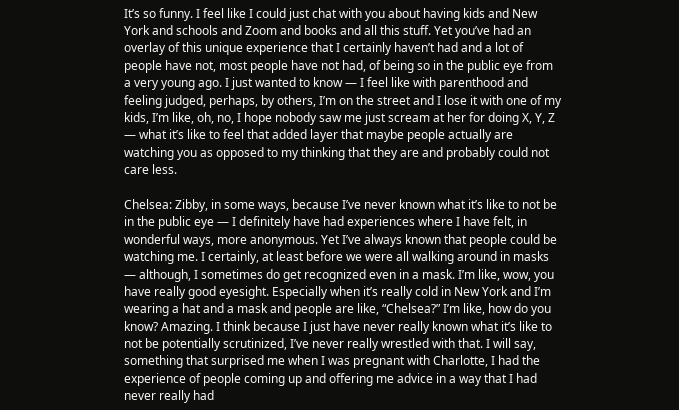It’s so funny. I feel like I could just chat with you about having kids and New York and schools and Zoom and books and all this stuff. Yet you’ve had an overlay of this unique experience that I certainly haven’t had and a lot of people have not, most people have not had, of being so in the public eye from a very young ago. I just wanted to know — I feel like with parenthood and feeling judged, perhaps, by others, I’m on the street and I lose it with one of my kids, I’m like, oh, no, I hope nobody saw me just scream at her for doing X, Y, Z — what it’s like to feel that added layer that maybe people actually are watching you as opposed to my thinking that they are and probably could not care less.

Chelsea: Zibby, in some ways, because I’ve never known what it’s like to not be in the public eye — I definitely have had experiences where I have felt, in wonderful ways, more anonymous. Yet I’ve always known that people could be watching me. I certainly, at least before we were all walking around in masks — although, I sometimes do get recognized even in a mask. I’m like, wow, you have really good eyesight. Especially when it’s really cold in New York and I’m wearing a hat and a mask and people are like, “Chelsea?” I’m like, how do you know? Amazing. I think because I just have never really known what it’s like to not be potentially scrutinized, I’ve never really wrestled with that. I will say, something that surprised me when I was pregnant with Charlotte, I had the experience of people coming up and offering me advice in a way that I had never really had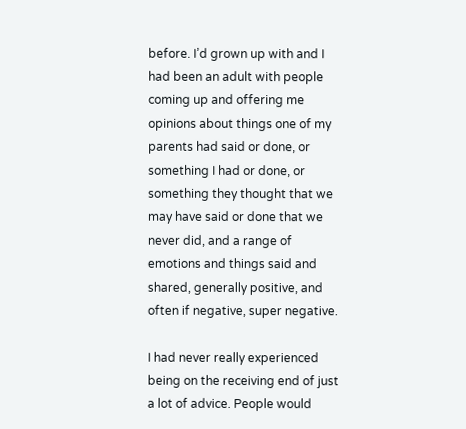before. I’d grown up with and I had been an adult with people coming up and offering me opinions about things one of my parents had said or done, or something I had or done, or something they thought that we may have said or done that we never did, and a range of emotions and things said and shared, generally positive, and often if negative, super negative.

I had never really experienced being on the receiving end of just a lot of advice. People would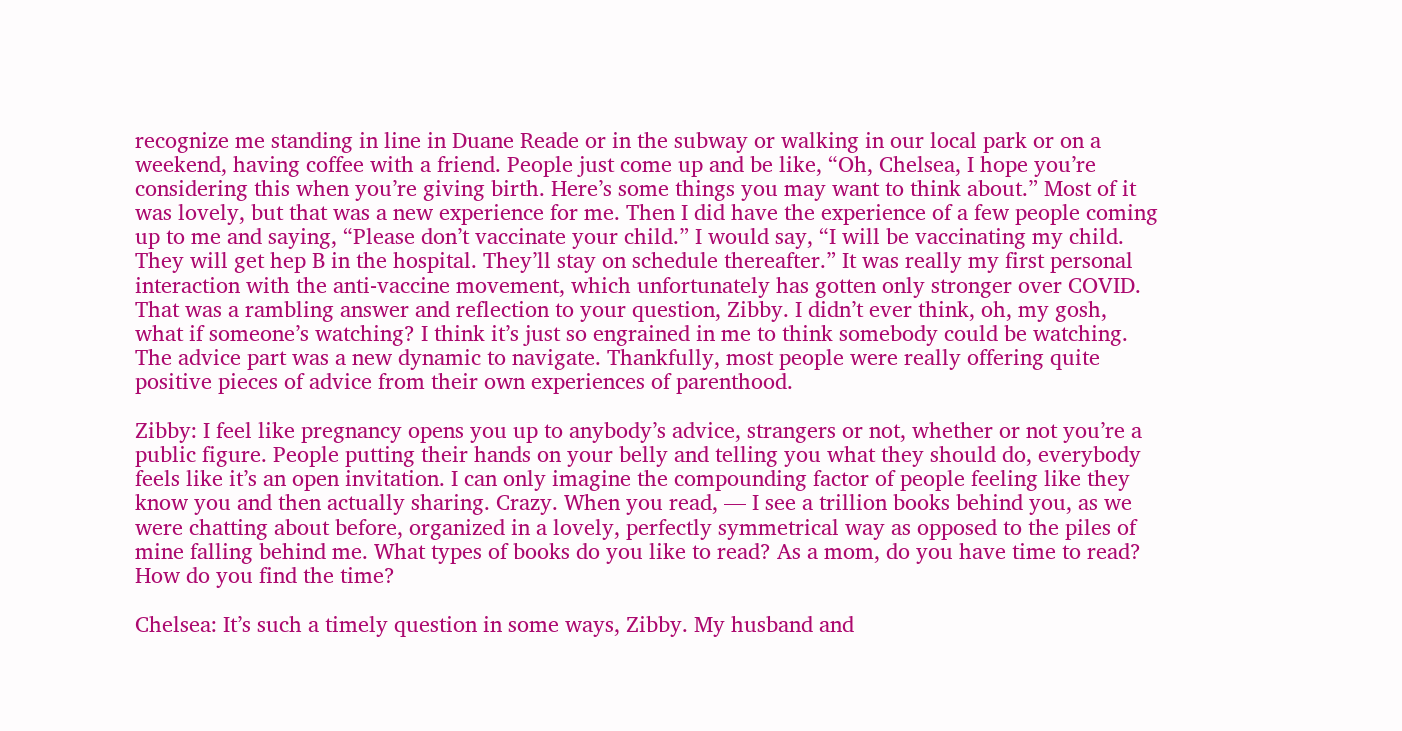recognize me standing in line in Duane Reade or in the subway or walking in our local park or on a weekend, having coffee with a friend. People just come up and be like, “Oh, Chelsea, I hope you’re considering this when you’re giving birth. Here’s some things you may want to think about.” Most of it was lovely, but that was a new experience for me. Then I did have the experience of a few people coming up to me and saying, “Please don’t vaccinate your child.” I would say, “I will be vaccinating my child. They will get hep B in the hospital. They’ll stay on schedule thereafter.” It was really my first personal interaction with the anti-vaccine movement, which unfortunately has gotten only stronger over COVID. That was a rambling answer and reflection to your question, Zibby. I didn’t ever think, oh, my gosh, what if someone’s watching? I think it’s just so engrained in me to think somebody could be watching. The advice part was a new dynamic to navigate. Thankfully, most people were really offering quite positive pieces of advice from their own experiences of parenthood.

Zibby: I feel like pregnancy opens you up to anybody’s advice, strangers or not, whether or not you’re a public figure. People putting their hands on your belly and telling you what they should do, everybody feels like it’s an open invitation. I can only imagine the compounding factor of people feeling like they know you and then actually sharing. Crazy. When you read, — I see a trillion books behind you, as we were chatting about before, organized in a lovely, perfectly symmetrical way as opposed to the piles of mine falling behind me. What types of books do you like to read? As a mom, do you have time to read? How do you find the time?

Chelsea: It’s such a timely question in some ways, Zibby. My husband and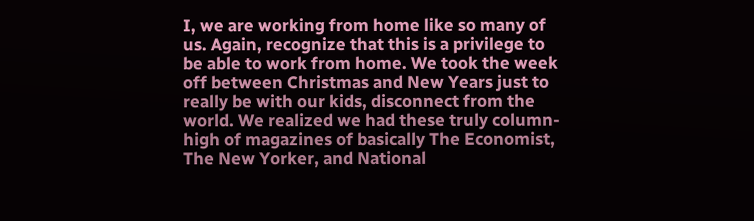I, we are working from home like so many of us. Again, recognize that this is a privilege to be able to work from home. We took the week off between Christmas and New Years just to really be with our kids, disconnect from the world. We realized we had these truly column-high of magazines of basically The Economist, The New Yorker, and National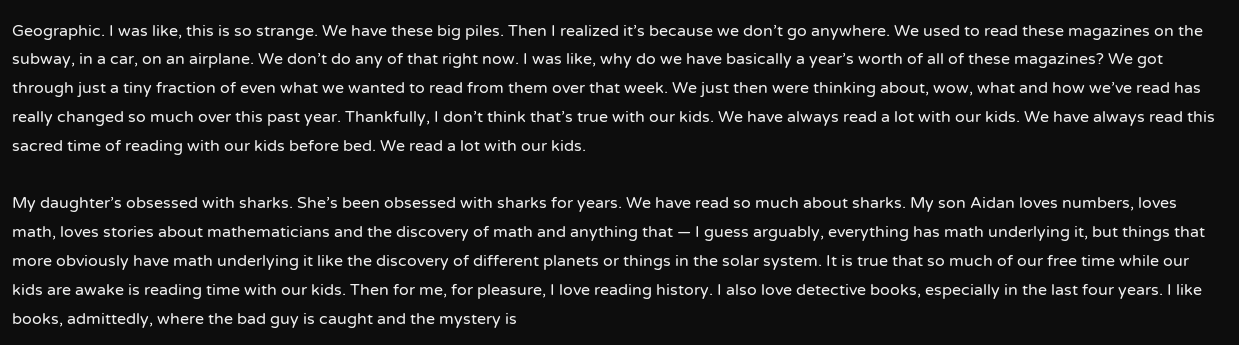Geographic. I was like, this is so strange. We have these big piles. Then I realized it’s because we don’t go anywhere. We used to read these magazines on the subway, in a car, on an airplane. We don’t do any of that right now. I was like, why do we have basically a year’s worth of all of these magazines? We got through just a tiny fraction of even what we wanted to read from them over that week. We just then were thinking about, wow, what and how we’ve read has really changed so much over this past year. Thankfully, I don’t think that’s true with our kids. We have always read a lot with our kids. We have always read this sacred time of reading with our kids before bed. We read a lot with our kids.

My daughter’s obsessed with sharks. She’s been obsessed with sharks for years. We have read so much about sharks. My son Aidan loves numbers, loves math, loves stories about mathematicians and the discovery of math and anything that — I guess arguably, everything has math underlying it, but things that more obviously have math underlying it like the discovery of different planets or things in the solar system. It is true that so much of our free time while our kids are awake is reading time with our kids. Then for me, for pleasure, I love reading history. I also love detective books, especially in the last four years. I like books, admittedly, where the bad guy is caught and the mystery is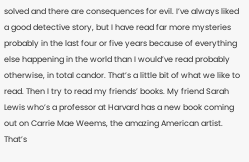solved and there are consequences for evil. I’ve always liked a good detective story, but I have read far more mysteries probably in the last four or five years because of everything else happening in the world than I would’ve read probably otherwise, in total candor. That’s a little bit of what we like to read. Then I try to read my friends’ books. My friend Sarah Lewis who’s a professor at Harvard has a new book coming out on Carrie Mae Weems, the amazing American artist. That’s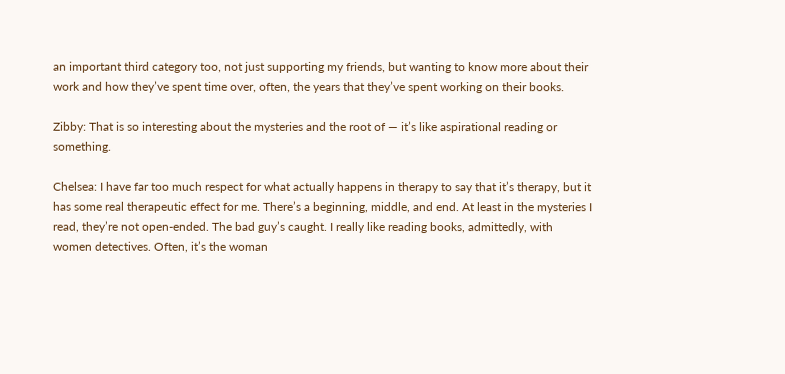an important third category too, not just supporting my friends, but wanting to know more about their work and how they’ve spent time over, often, the years that they’ve spent working on their books.

Zibby: That is so interesting about the mysteries and the root of — it’s like aspirational reading or something.

Chelsea: I have far too much respect for what actually happens in therapy to say that it’s therapy, but it has some real therapeutic effect for me. There’s a beginning, middle, and end. At least in the mysteries I read, they’re not open-ended. The bad guy’s caught. I really like reading books, admittedly, with women detectives. Often, it’s the woman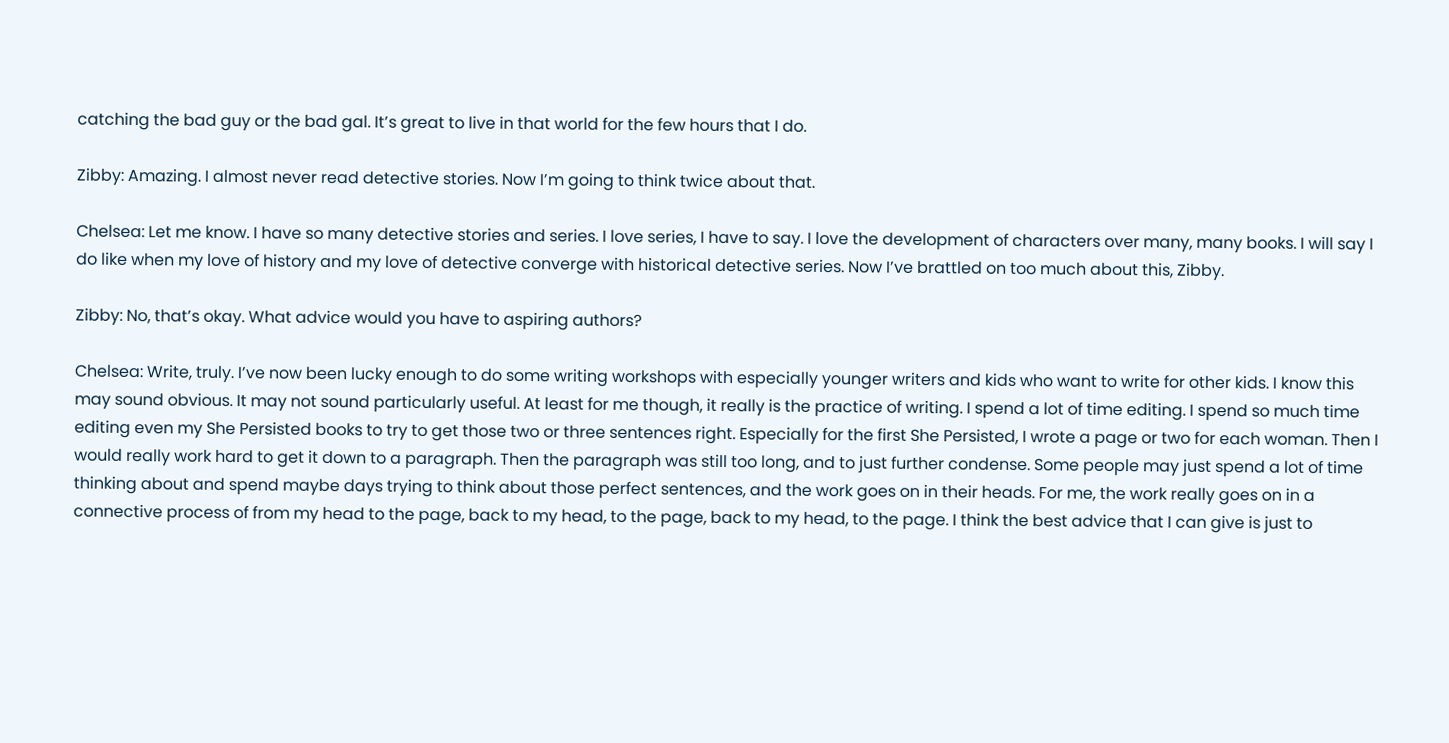catching the bad guy or the bad gal. It’s great to live in that world for the few hours that I do.

Zibby: Amazing. I almost never read detective stories. Now I’m going to think twice about that.

Chelsea: Let me know. I have so many detective stories and series. I love series, I have to say. I love the development of characters over many, many books. I will say I do like when my love of history and my love of detective converge with historical detective series. Now I’ve brattled on too much about this, Zibby.

Zibby: No, that’s okay. What advice would you have to aspiring authors?

Chelsea: Write, truly. I’ve now been lucky enough to do some writing workshops with especially younger writers and kids who want to write for other kids. I know this may sound obvious. It may not sound particularly useful. At least for me though, it really is the practice of writing. I spend a lot of time editing. I spend so much time editing even my She Persisted books to try to get those two or three sentences right. Especially for the first She Persisted, I wrote a page or two for each woman. Then I would really work hard to get it down to a paragraph. Then the paragraph was still too long, and to just further condense. Some people may just spend a lot of time thinking about and spend maybe days trying to think about those perfect sentences, and the work goes on in their heads. For me, the work really goes on in a connective process of from my head to the page, back to my head, to the page, back to my head, to the page. I think the best advice that I can give is just to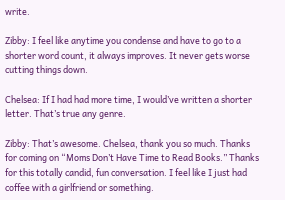write.

Zibby: I feel like anytime you condense and have to go to a shorter word count, it always improves. It never gets worse cutting things down.

Chelsea: If I had had more time, I would’ve written a shorter letter. That’s true any genre.

Zibby: That’s awesome. Chelsea, thank you so much. Thanks for coming on “Moms Don’t Have Time to Read Books.” Thanks for this totally candid, fun conversation. I feel like I just had coffee with a girlfriend or something.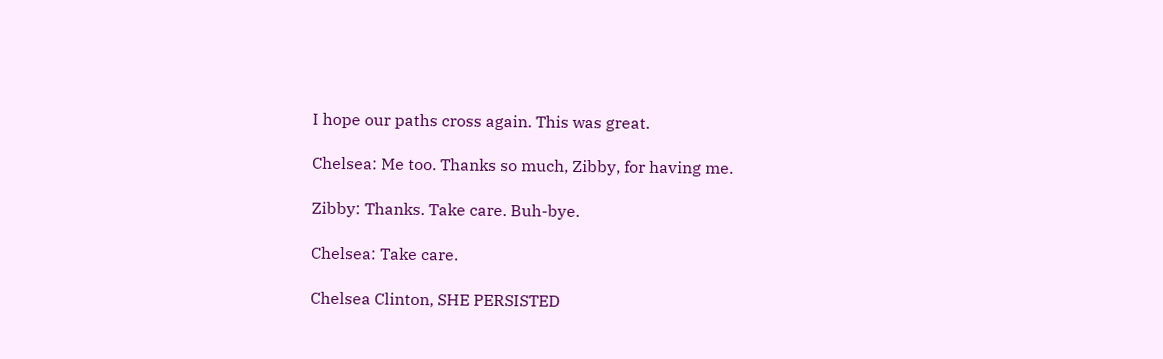I hope our paths cross again. This was great.

Chelsea: Me too. Thanks so much, Zibby, for having me.

Zibby: Thanks. Take care. Buh-bye.

Chelsea: Take care.

Chelsea Clinton, SHE PERSISTED